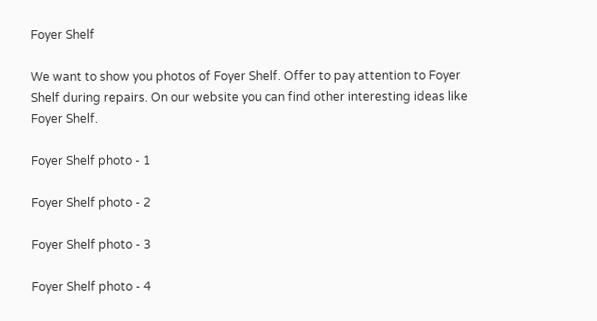Foyer Shelf

We want to show you photos of Foyer Shelf. Offer to pay attention to Foyer Shelf during repairs. On our website you can find other interesting ideas like Foyer Shelf.

Foyer Shelf photo - 1

Foyer Shelf photo - 2

Foyer Shelf photo - 3

Foyer Shelf photo - 4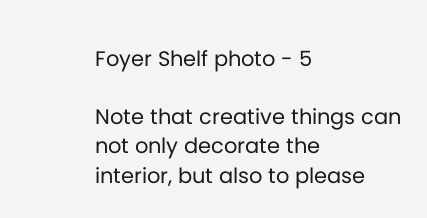Foyer Shelf photo - 5

Note that creative things can not only decorate the interior, but also to please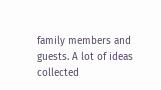family members and guests. A lot of ideas collected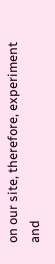on our site, therefore, experiment and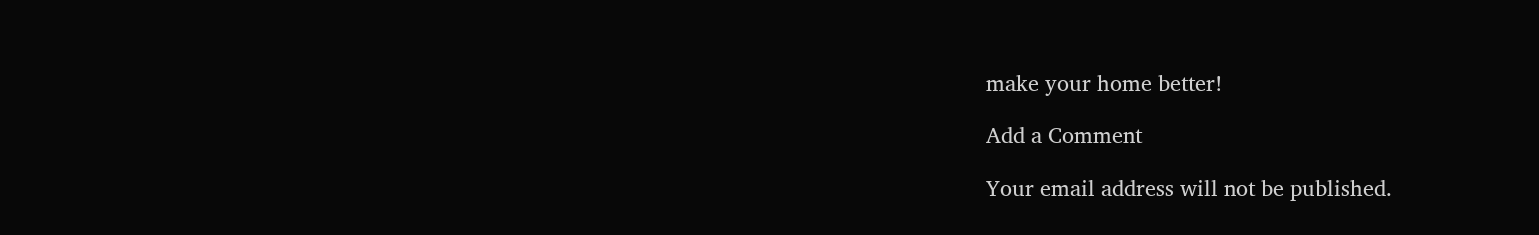make your home better!

Add a Comment

Your email address will not be published.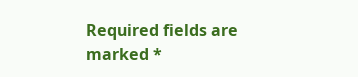Required fields are marked *